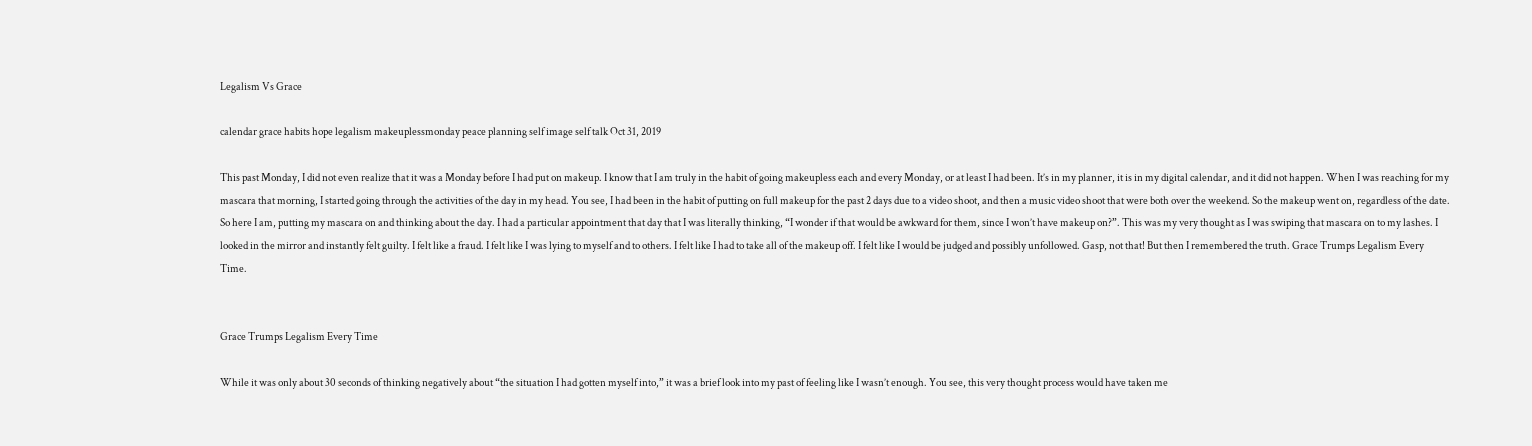Legalism Vs Grace

calendar grace habits hope legalism makeuplessmonday peace planning self image self talk Oct 31, 2019

This past Monday, I did not even realize that it was a Monday before I had put on makeup. I know that I am truly in the habit of going makeupless each and every Monday, or at least I had been. It’s in my planner, it is in my digital calendar, and it did not happen. When I was reaching for my mascara that morning, I started going through the activities of the day in my head. You see, I had been in the habit of putting on full makeup for the past 2 days due to a video shoot, and then a music video shoot that were both over the weekend. So the makeup went on, regardless of the date. So here I am, putting my mascara on and thinking about the day. I had a particular appointment that day that I was literally thinking, “I wonder if that would be awkward for them, since I won’t have makeup on?”. This was my very thought as I was swiping that mascara on to my lashes. I looked in the mirror and instantly felt guilty. I felt like a fraud. I felt like I was lying to myself and to others. I felt like I had to take all of the makeup off. I felt like I would be judged and possibly unfollowed. Gasp, not that! But then I remembered the truth. Grace Trumps Legalism Every Time.


Grace Trumps Legalism Every Time

While it was only about 30 seconds of thinking negatively about “the situation I had gotten myself into,” it was a brief look into my past of feeling like I wasn’t enough. You see, this very thought process would have taken me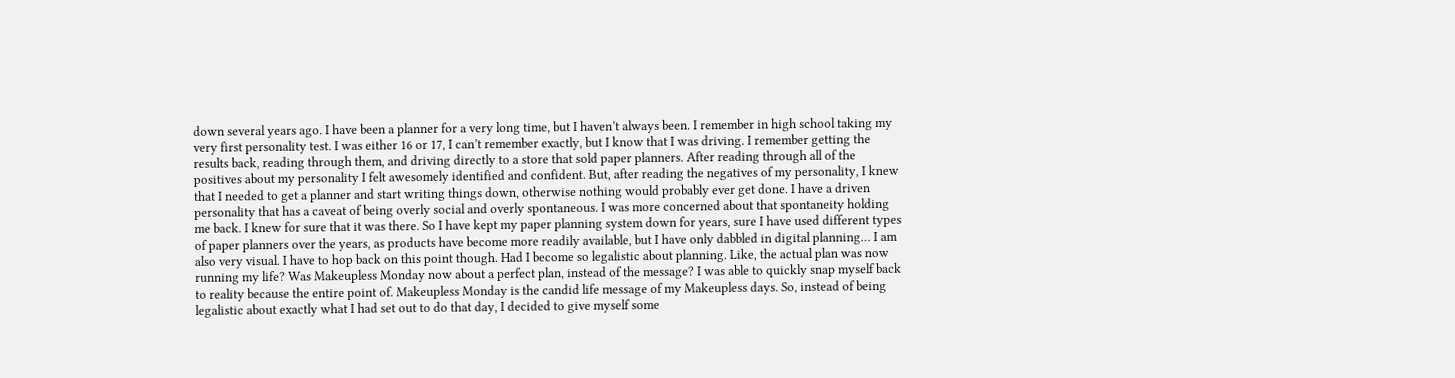down several years ago. I have been a planner for a very long time, but I haven’t always been. I remember in high school taking my very first personality test. I was either 16 or 17, I can’t remember exactly, but I know that I was driving. I remember getting the results back, reading through them, and driving directly to a store that sold paper planners. After reading through all of the positives about my personality I felt awesomely identified and confident. But, after reading the negatives of my personality, I knew that I needed to get a planner and start writing things down, otherwise nothing would probably ever get done. I have a driven personality that has a caveat of being overly social and overly spontaneous. I was more concerned about that spontaneity holding me back. I knew for sure that it was there. So I have kept my paper planning system down for years, sure I have used different types of paper planners over the years, as products have become more readily available, but I have only dabbled in digital planning… I am also very visual. I have to hop back on this point though. Had I become so legalistic about planning. Like, the actual plan was now running my life? Was Makeupless Monday now about a perfect plan, instead of the message? I was able to quickly snap myself back to reality because the entire point of. Makeupless Monday is the candid life message of my Makeupless days. So, instead of being legalistic about exactly what I had set out to do that day, I decided to give myself some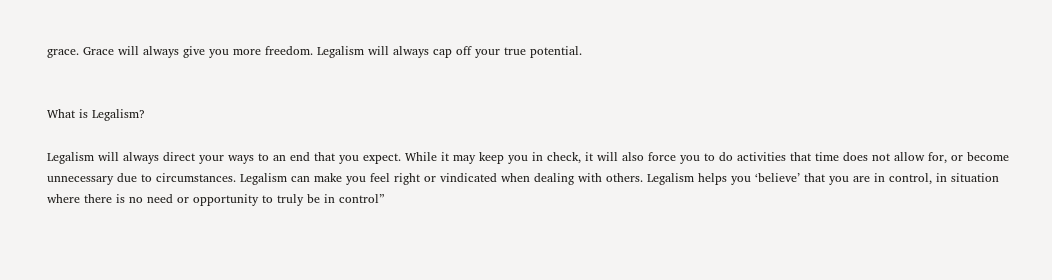grace. Grace will always give you more freedom. Legalism will always cap off your true potential.


What is Legalism?

Legalism will always direct your ways to an end that you expect. While it may keep you in check, it will also force you to do activities that time does not allow for, or become unnecessary due to circumstances. Legalism can make you feel right or vindicated when dealing with others. Legalism helps you ‘believe’ that you are in control, in situation where there is no need or opportunity to truly be in control”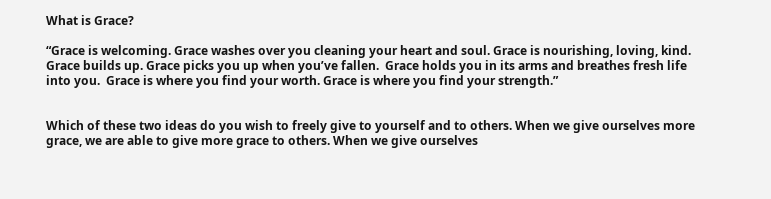What is Grace?

“Grace is welcoming. Grace washes over you cleaning your heart and soul. Grace is nourishing, loving, kind. Grace builds up. Grace picks you up when you’ve fallen.  Grace holds you in its arms and breathes fresh life into you.  Grace is where you find your worth. Grace is where you find your strength.”


Which of these two ideas do you wish to freely give to yourself and to others. When we give ourselves more grace, we are able to give more grace to others. When we give ourselves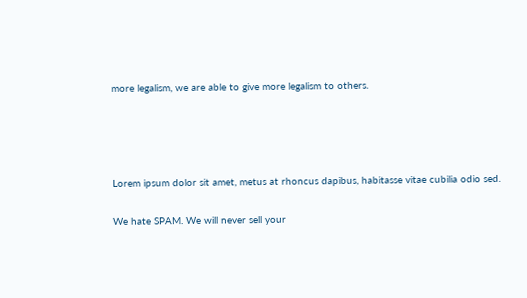more legalism, we are able to give more legalism to others.




Lorem ipsum dolor sit amet, metus at rhoncus dapibus, habitasse vitae cubilia odio sed.

We hate SPAM. We will never sell your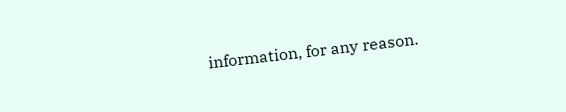information, for any reason.